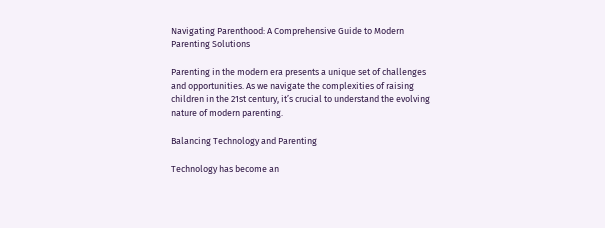Navigating Parenthood: A Comprehensive Guide to Modern Parenting Solutions

Parenting in the modern era presents a unique set of challenges and opportunities. As we navigate the complexities of raising children in the 21st century, it’s crucial to understand the evolving nature of modern parenting.

Balancing Technology and Parenting

Technology has become an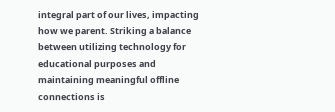integral part of our lives, impacting how we parent. Striking a balance between utilizing technology for educational purposes and maintaining meaningful offline connections is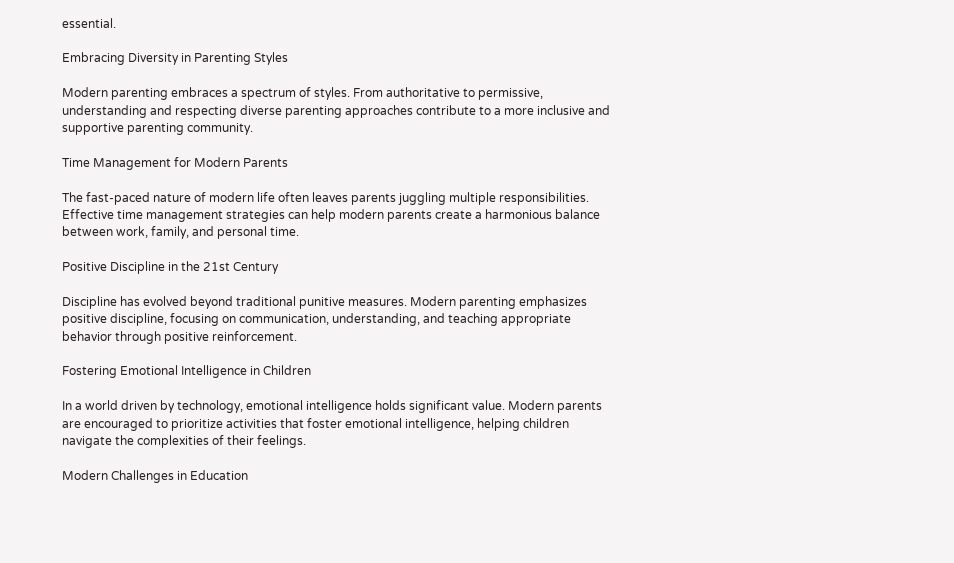essential.

Embracing Diversity in Parenting Styles

Modern parenting embraces a spectrum of styles. From authoritative to permissive, understanding and respecting diverse parenting approaches contribute to a more inclusive and supportive parenting community.

Time Management for Modern Parents

The fast-paced nature of modern life often leaves parents juggling multiple responsibilities. Effective time management strategies can help modern parents create a harmonious balance between work, family, and personal time.

Positive Discipline in the 21st Century

Discipline has evolved beyond traditional punitive measures. Modern parenting emphasizes positive discipline, focusing on communication, understanding, and teaching appropriate behavior through positive reinforcement.

Fostering Emotional Intelligence in Children

In a world driven by technology, emotional intelligence holds significant value. Modern parents are encouraged to prioritize activities that foster emotional intelligence, helping children navigate the complexities of their feelings.

Modern Challenges in Education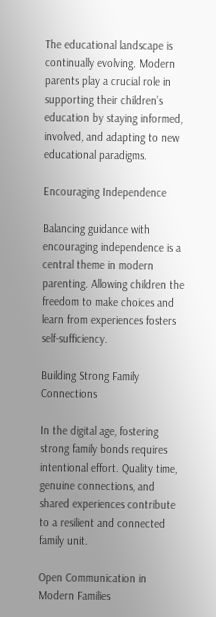The educational landscape is continually evolving. Modern parents play a crucial role in supporting their children’s education by staying informed, involved, and adapting to new educational paradigms.

Encouraging Independence

Balancing guidance with encouraging independence is a central theme in modern parenting. Allowing children the freedom to make choices and learn from experiences fosters self-sufficiency.

Building Strong Family Connections

In the digital age, fostering strong family bonds requires intentional effort. Quality time, genuine connections, and shared experiences contribute to a resilient and connected family unit.

Open Communication in Modern Families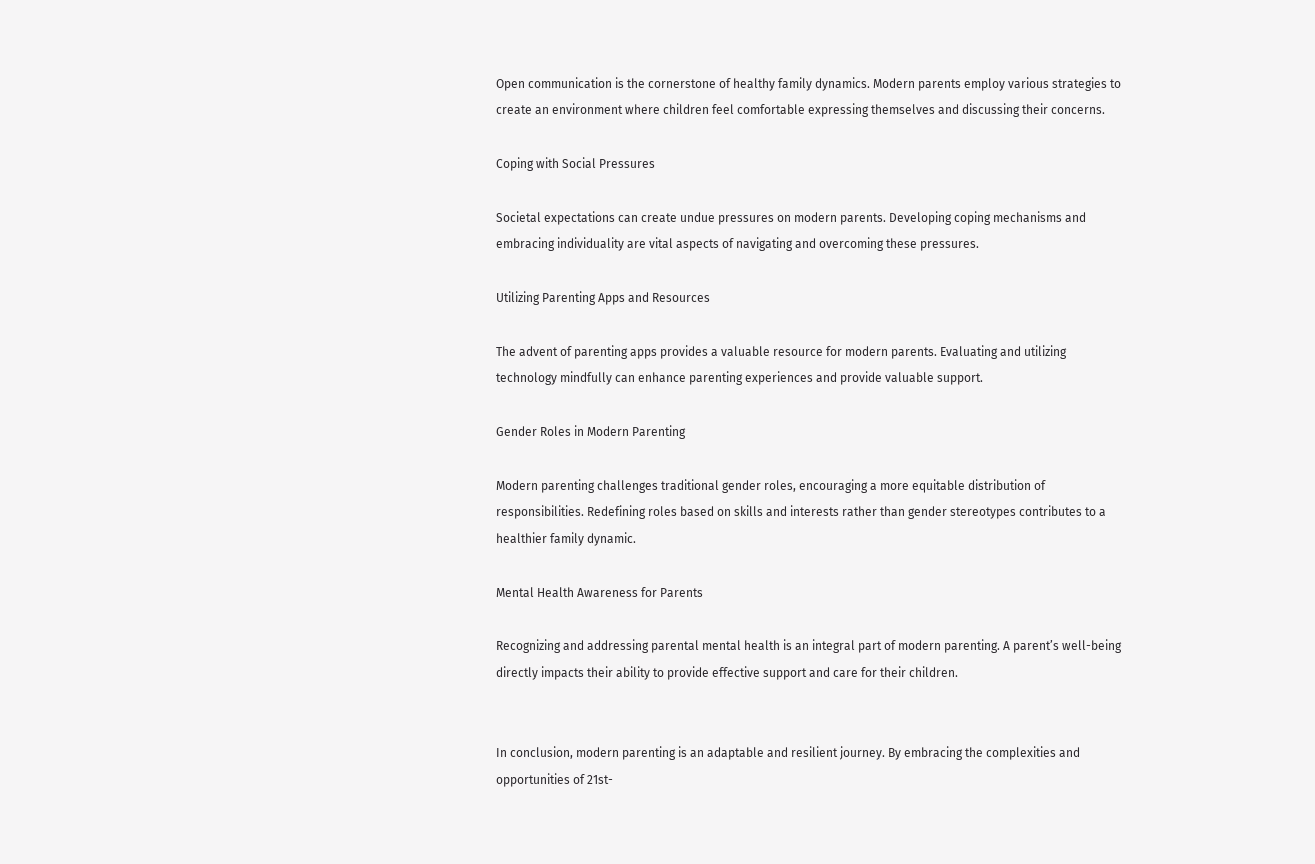Open communication is the cornerstone of healthy family dynamics. Modern parents employ various strategies to create an environment where children feel comfortable expressing themselves and discussing their concerns.

Coping with Social Pressures

Societal expectations can create undue pressures on modern parents. Developing coping mechanisms and embracing individuality are vital aspects of navigating and overcoming these pressures.

Utilizing Parenting Apps and Resources

The advent of parenting apps provides a valuable resource for modern parents. Evaluating and utilizing technology mindfully can enhance parenting experiences and provide valuable support.

Gender Roles in Modern Parenting

Modern parenting challenges traditional gender roles, encouraging a more equitable distribution of responsibilities. Redefining roles based on skills and interests rather than gender stereotypes contributes to a healthier family dynamic.

Mental Health Awareness for Parents

Recognizing and addressing parental mental health is an integral part of modern parenting. A parent’s well-being directly impacts their ability to provide effective support and care for their children.


In conclusion, modern parenting is an adaptable and resilient journey. By embracing the complexities and opportunities of 21st-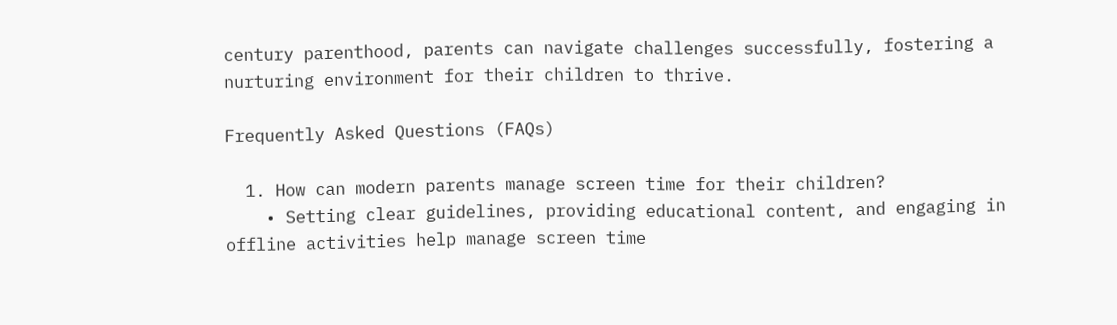century parenthood, parents can navigate challenges successfully, fostering a nurturing environment for their children to thrive.

Frequently Asked Questions (FAQs)

  1. How can modern parents manage screen time for their children?
    • Setting clear guidelines, providing educational content, and engaging in offline activities help manage screen time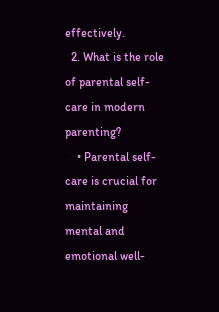effectively.
  2. What is the role of parental self-care in modern parenting?
    • Parental self-care is crucial for maintaining mental and emotional well-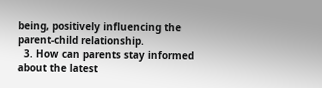being, positively influencing the parent-child relationship.
  3. How can parents stay informed about the latest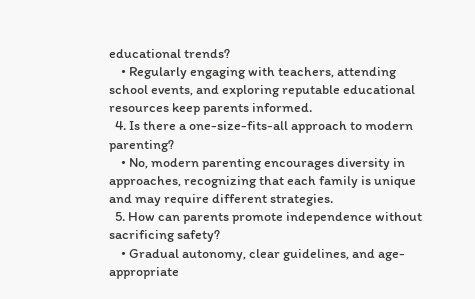educational trends?
    • Regularly engaging with teachers, attending school events, and exploring reputable educational resources keep parents informed.
  4. Is there a one-size-fits-all approach to modern parenting?
    • No, modern parenting encourages diversity in approaches, recognizing that each family is unique and may require different strategies.
  5. How can parents promote independence without sacrificing safety?
    • Gradual autonomy, clear guidelines, and age-appropriate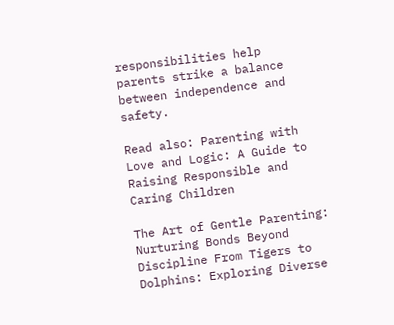responsibilities help parents strike a balance between independence and safety.

Read also: Parenting with Love and Logic: A Guide to Raising Responsible and Caring Children

The Art of Gentle Parenting: Nurturing Bonds Beyond Discipline From Tigers to Dolphins: Exploring Diverse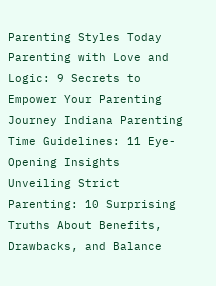Parenting Styles Today Parenting with Love and Logic: 9 Secrets to Empower Your Parenting Journey Indiana Parenting Time Guidelines: 11 Eye-Opening Insights Unveiling Strict Parenting: 10 Surprising Truths About Benefits, Drawbacks, and Balance